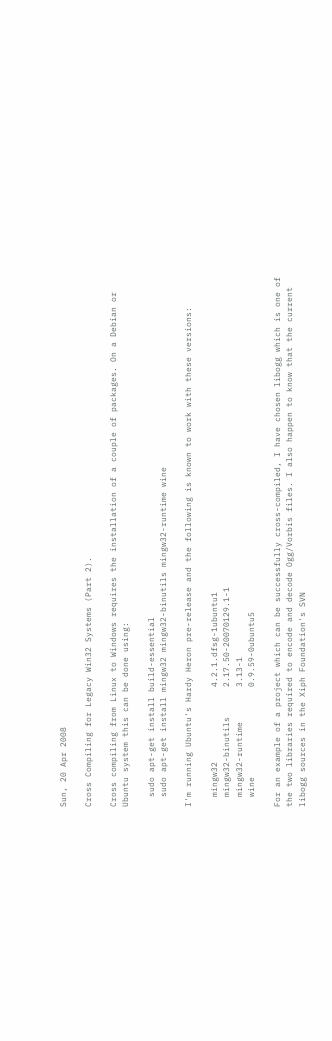Sun, 20 Apr 2008

Cross Compiling for Legacy Win32 Systems (Part 2).

Cross compiling from Linux to Windows requires the installation of a couple of packages. On a Debian or Ubuntu system this can be done using:

  sudo apt-get install build-essential
  sudo apt-get install mingw32 mingw32-binutils mingw32-runtime wine

I'm running Ubuntu's Hardy Heron pre-release and the following is known to work with these versions:

  mingw32               4.2.1.dfsg-1ubuntu1
  mingw32-binutils      2.17.50-20070129.1-1
  mingw32-runtime       3.13-1
  wine                  0.9.59-0ubuntu5

For an example of a project which can be successfully cross-compiled, I have chosen libogg which is one of the two libraries required to encode and decode Ogg/Vorbis files. I also happen to know that the current libogg sources in the Xiph Foundation's SVN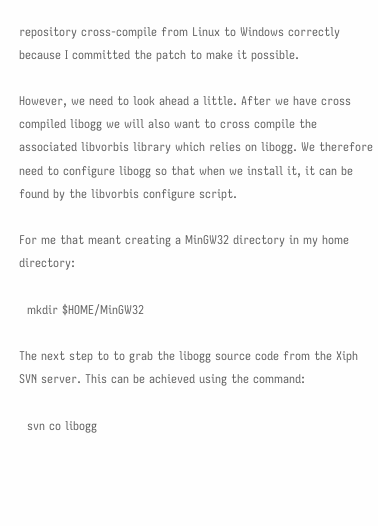repository cross-compile from Linux to Windows correctly because I committed the patch to make it possible.

However, we need to look ahead a little. After we have cross compiled libogg we will also want to cross compile the associated libvorbis library which relies on libogg. We therefore need to configure libogg so that when we install it, it can be found by the libvorbis configure script.

For me that meant creating a MinGW32 directory in my home directory:

  mkdir $HOME/MinGW32

The next step to to grab the libogg source code from the Xiph SVN server. This can be achieved using the command:

  svn co libogg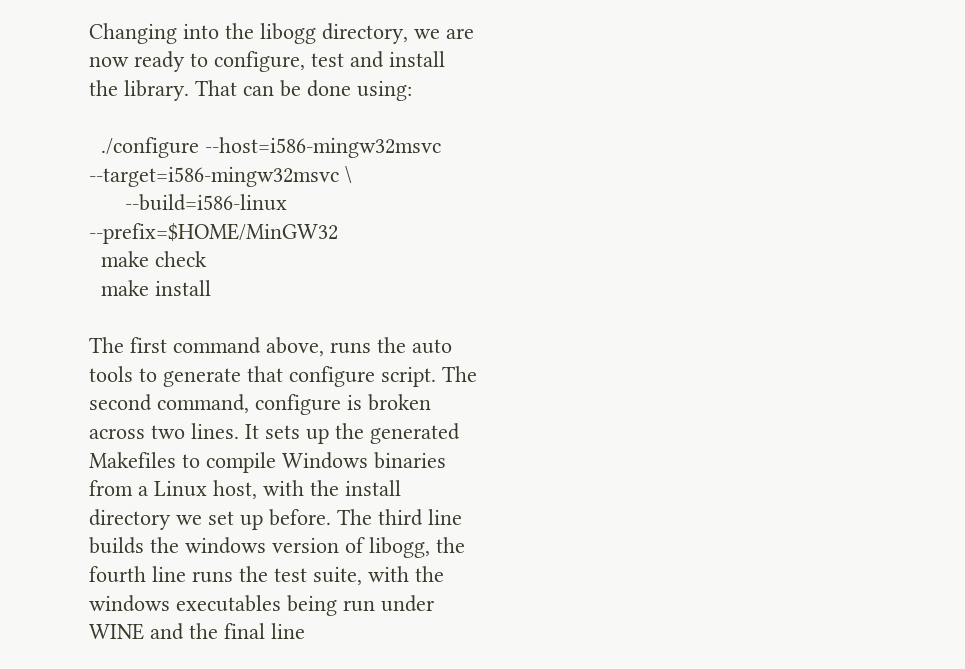Changing into the libogg directory, we are now ready to configure, test and install the library. That can be done using:

  ./configure --host=i586-mingw32msvc --target=i586-mingw32msvc \
      --build=i586-linux --prefix=$HOME/MinGW32
  make check
  make install

The first command above, runs the auto tools to generate that configure script. The second command, configure is broken across two lines. It sets up the generated Makefiles to compile Windows binaries from a Linux host, with the install directory we set up before. The third line builds the windows version of libogg, the fourth line runs the test suite, with the windows executables being run under WINE and the final line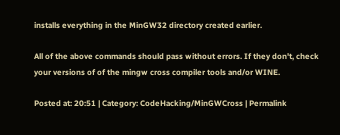installs everything in the MinGW32 directory created earlier.

All of the above commands should pass without errors. If they don't, check your versions of of the mingw cross compiler tools and/or WINE.

Posted at: 20:51 | Category: CodeHacking/MinGWCross | Permalink